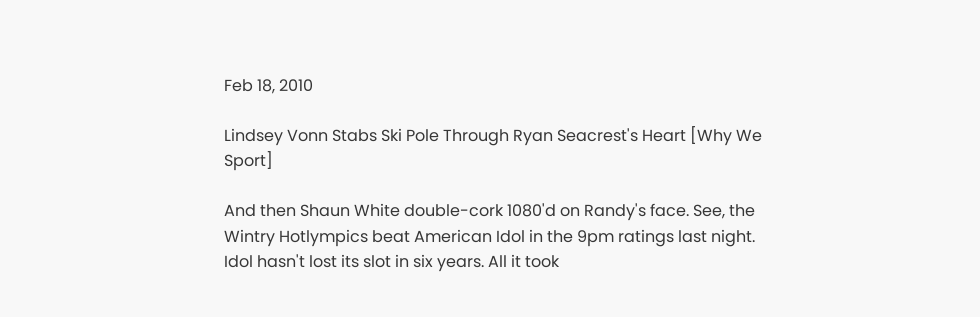Feb 18, 2010

Lindsey Vonn Stabs Ski Pole Through Ryan Seacrest's Heart [Why We Sport]

And then Shaun White double-cork 1080'd on Randy's face. See, the Wintry Hotlympics beat American Idol in the 9pm ratings last night. Idol hasn't lost its slot in six years. All it took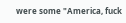were some "America, fuck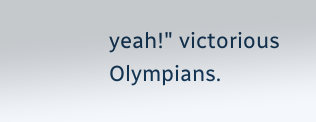yeah!" victorious Olympians.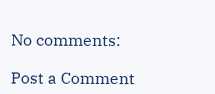No comments:

Post a Comment